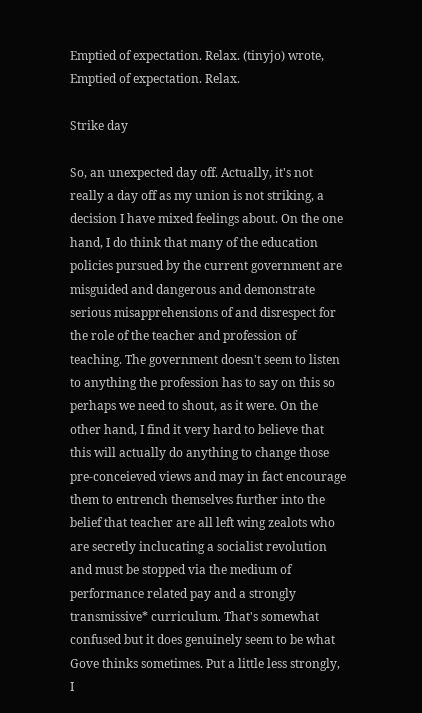Emptied of expectation. Relax. (tinyjo) wrote,
Emptied of expectation. Relax.

Strike day

So, an unexpected day off. Actually, it's not really a day off as my union is not striking, a decision I have mixed feelings about. On the one hand, I do think that many of the education policies pursued by the current government are misguided and dangerous and demonstrate serious misapprehensions of and disrespect for the role of the teacher and profession of teaching. The government doesn't seem to listen to anything the profession has to say on this so perhaps we need to shout, as it were. On the other hand, I find it very hard to believe that this will actually do anything to change those pre-conceieved views and may in fact encourage them to entrench themselves further into the belief that teacher are all left wing zealots who are secretly inclucating a socialist revolution and must be stopped via the medium of performance related pay and a strongly transmissive* curriculum. That's somewhat confused but it does genuinely seem to be what Gove thinks sometimes. Put a little less strongly, I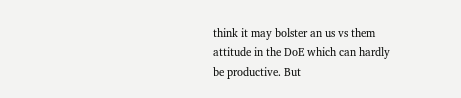think it may bolster an us vs them attitude in the DoE which can hardly be productive. But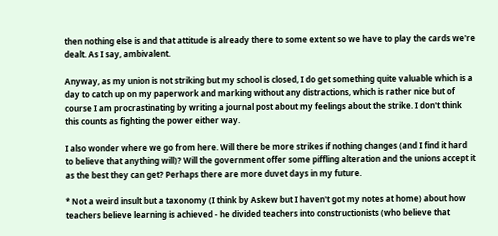then nothing else is and that attitude is already there to some extent so we have to play the cards we're dealt. As I say, ambivalent.

Anyway, as my union is not striking but my school is closed, I do get something quite valuable which is a day to catch up on my paperwork and marking without any distractions, which is rather nice but of course I am procrastinating by writing a journal post about my feelings about the strike. I don't think this counts as fighting the power either way.

I also wonder where we go from here. Will there be more strikes if nothing changes (and I find it hard to believe that anything will)? Will the government offer some piffling alteration and the unions accept it as the best they can get? Perhaps there are more duvet days in my future.

* Not a weird insult but a taxonomy (I think by Askew but I haven't got my notes at home) about how teachers believe learning is achieved - he divided teachers into constructionists (who believe that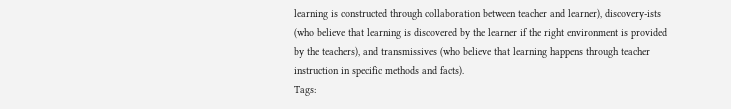learning is constructed through collaboration between teacher and learner), discovery-ists (who believe that learning is discovered by the learner if the right environment is provided by the teachers), and transmissives (who believe that learning happens through teacher instruction in specific methods and facts).
Tags: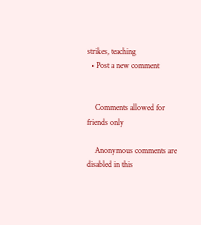strikes, teaching
  • Post a new comment


    Comments allowed for friends only

    Anonymous comments are disabled in this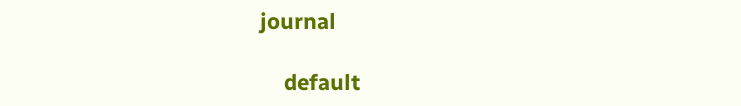journal

    default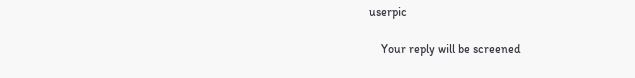userpic

    Your reply will be screened